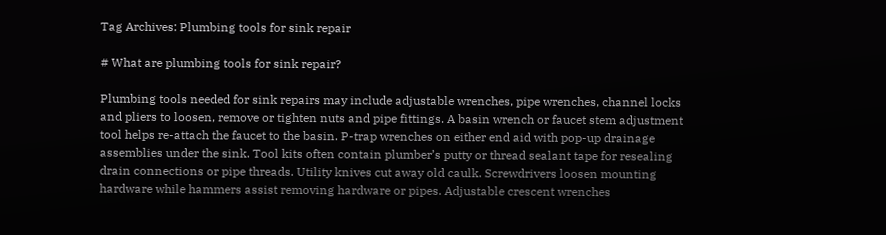Tag Archives: Plumbing tools for sink repair

# What are plumbing tools for sink repair?

Plumbing tools needed for sink repairs may include adjustable wrenches, pipe wrenches, channel locks and pliers to loosen, remove or tighten nuts and pipe fittings. A basin wrench or faucet stem adjustment tool helps re-attach the faucet to the basin. P-trap wrenches on either end aid with pop-up drainage assemblies under the sink. Tool kits often contain plumber’s putty or thread sealant tape for resealing drain connections or pipe threads. Utility knives cut away old caulk. Screwdrivers loosen mounting hardware while hammers assist removing hardware or pipes. Adjustable crescent wrenches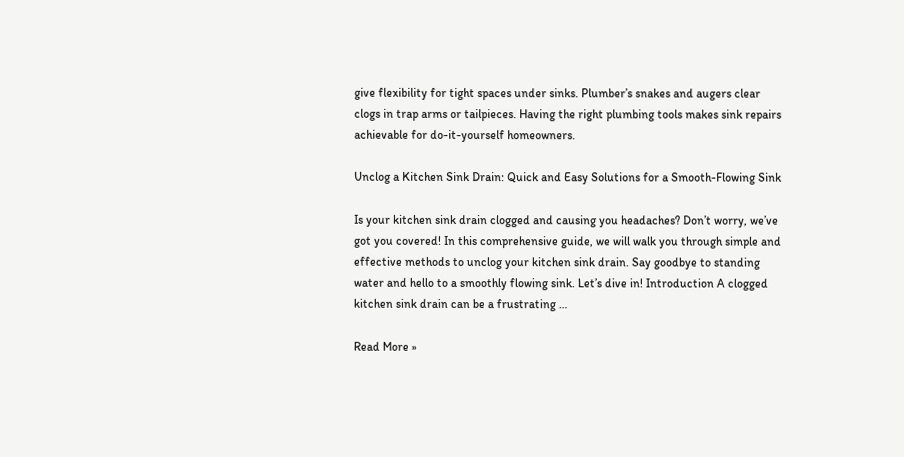give flexibility for tight spaces under sinks. Plumber’s snakes and augers clear clogs in trap arms or tailpieces. Having the right plumbing tools makes sink repairs achievable for do-it-yourself homeowners.

Unclog a Kitchen Sink Drain: Quick and Easy Solutions for a Smooth-Flowing Sink

Is your kitchen sink drain clogged and causing you headaches? Don’t worry, we’ve got you covered! In this comprehensive guide, we will walk you through simple and effective methods to unclog your kitchen sink drain. Say goodbye to standing water and hello to a smoothly flowing sink. Let’s dive in! Introduction A clogged kitchen sink drain can be a frustrating …

Read More »